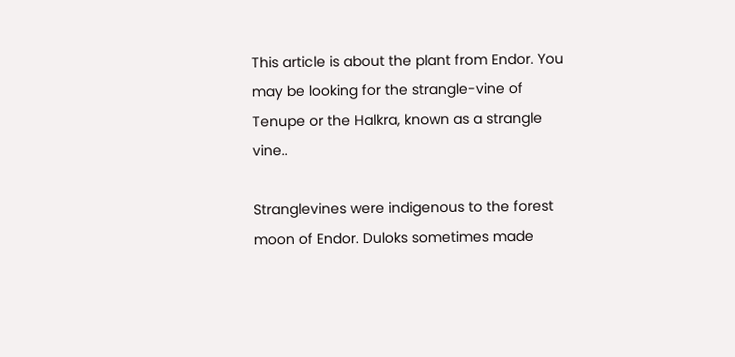This article is about the plant from Endor. You may be looking for the strangle-vine of Tenupe or the Halkra, known as a strangle vine..

Stranglevines were indigenous to the forest moon of Endor. Duloks sometimes made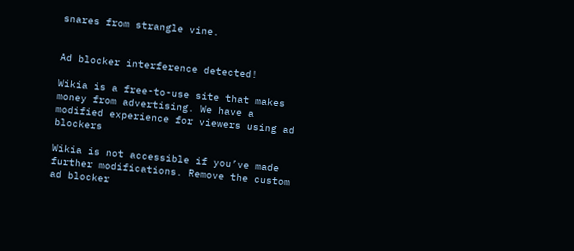snares from strangle vine.


Ad blocker interference detected!

Wikia is a free-to-use site that makes money from advertising. We have a modified experience for viewers using ad blockers

Wikia is not accessible if you’ve made further modifications. Remove the custom ad blocker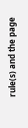rule(s) and the page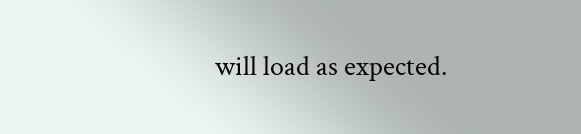will load as expected.